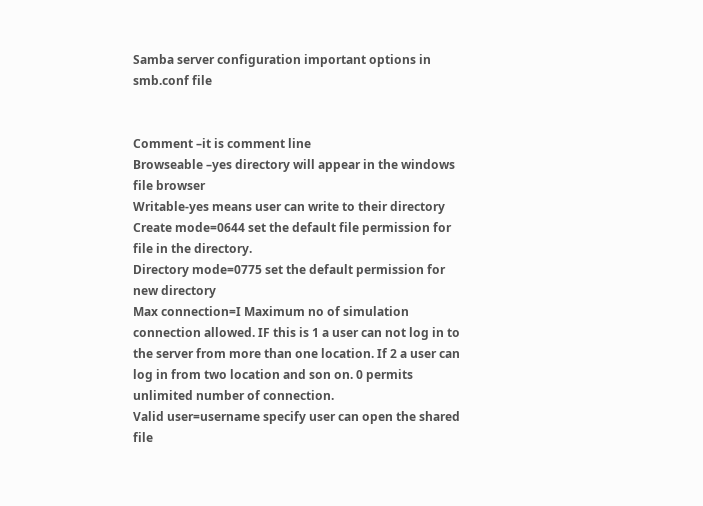Samba server configuration important options in smb.conf file


Comment –it is comment line
Browseable –yes directory will appear in the windows file browser
Writable-yes means user can write to their directory
Create mode=0644 set the default file permission for file in the directory.
Directory mode=0775 set the default permission for new directory
Max connection=I Maximum no of simulation connection allowed. IF this is 1 a user can not log in to the server from more than one location. If 2 a user can log in from two location and son on. 0 permits unlimited number of connection.
Valid user=username specify user can open the shared file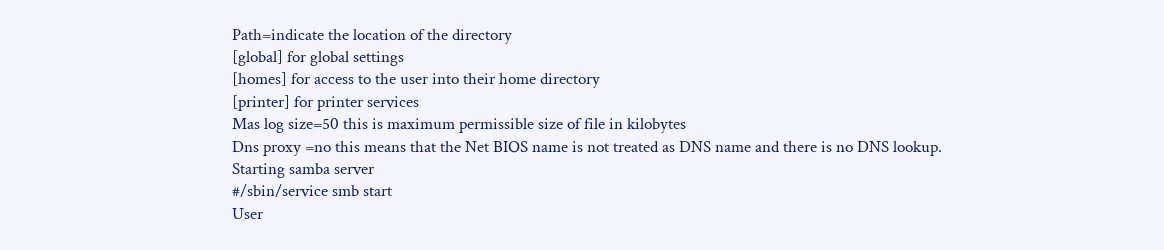Path=indicate the location of the directory
[global] for global settings
[homes] for access to the user into their home directory
[printer] for printer services
Mas log size=50 this is maximum permissible size of file in kilobytes
Dns proxy =no this means that the Net BIOS name is not treated as DNS name and there is no DNS lookup.
Starting samba server
#/sbin/service smb start
User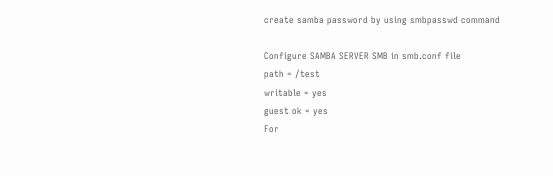create samba password by using smbpasswd command

Configure SAMBA SERVER SMB in smb.conf file
path = /test
writable = yes
guest ok = yes
For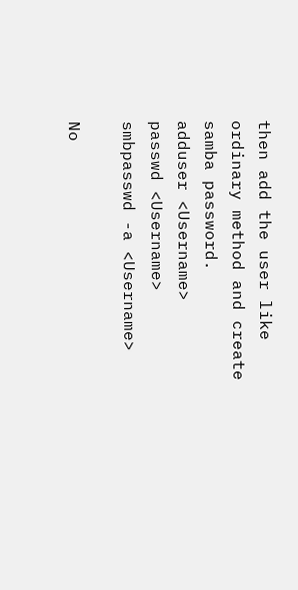then add the user like ordinary method and create samba password.
adduser <Username>
passwd <Username>
smbpasswd -a <Username>

No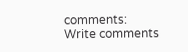comments:
Write comments